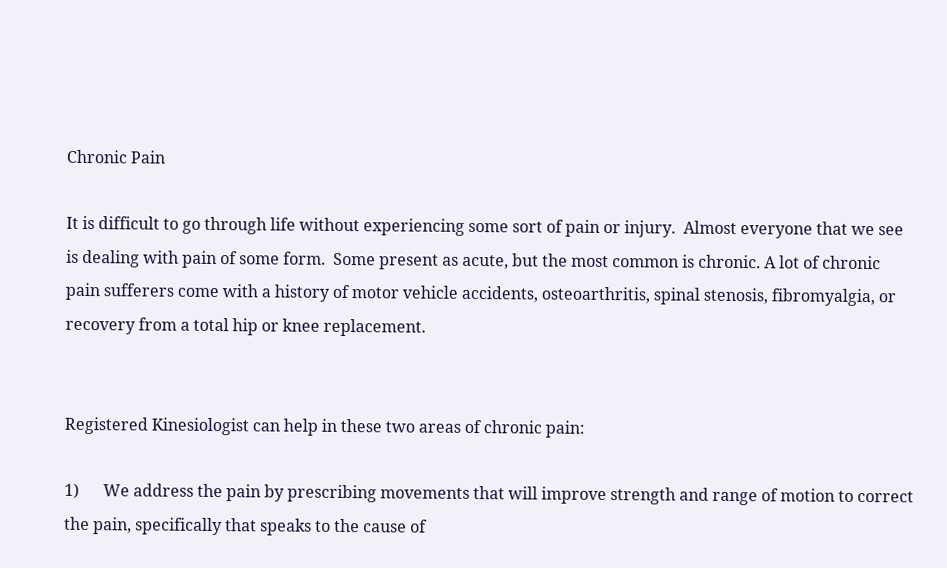Chronic Pain

It is difficult to go through life without experiencing some sort of pain or injury.  Almost everyone that we see is dealing with pain of some form.  Some present as acute, but the most common is chronic. A lot of chronic pain sufferers come with a history of motor vehicle accidents, osteoarthritis, spinal stenosis, fibromyalgia, or recovery from a total hip or knee replacement.


Registered Kinesiologist can help in these two areas of chronic pain:

1)      We address the pain by prescribing movements that will improve strength and range of motion to correct the pain, specifically that speaks to the cause of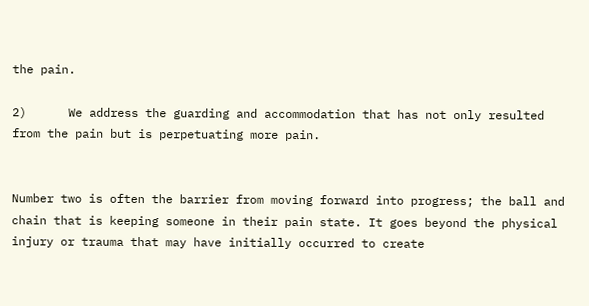the pain.

2)      We address the guarding and accommodation that has not only resulted from the pain but is perpetuating more pain.


Number two is often the barrier from moving forward into progress; the ball and chain that is keeping someone in their pain state. It goes beyond the physical injury or trauma that may have initially occurred to create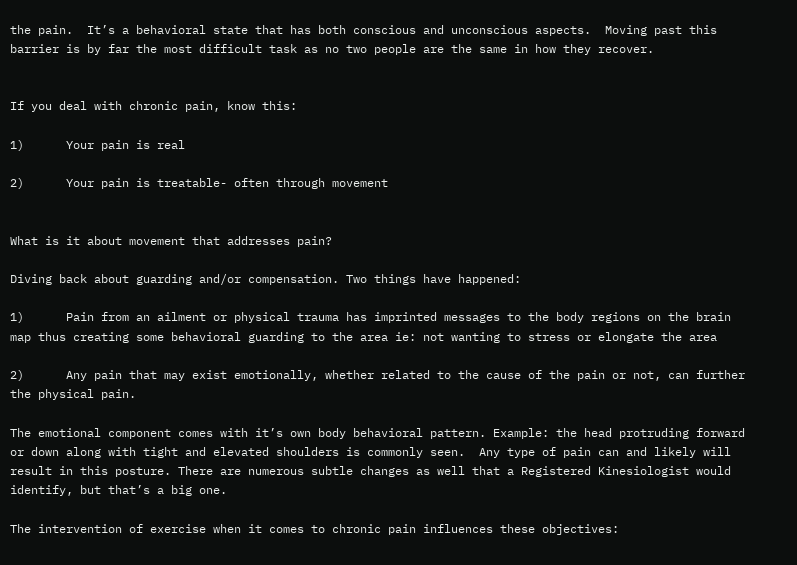the pain.  It’s a behavioral state that has both conscious and unconscious aspects.  Moving past this barrier is by far the most difficult task as no two people are the same in how they recover.


If you deal with chronic pain, know this:

1)      Your pain is real

2)      Your pain is treatable- often through movement


What is it about movement that addresses pain?

Diving back about guarding and/or compensation. Two things have happened:

1)      Pain from an ailment or physical trauma has imprinted messages to the body regions on the brain map thus creating some behavioral guarding to the area ie: not wanting to stress or elongate the area

2)      Any pain that may exist emotionally, whether related to the cause of the pain or not, can further the physical pain.

The emotional component comes with it’s own body behavioral pattern. Example: the head protruding forward or down along with tight and elevated shoulders is commonly seen.  Any type of pain can and likely will result in this posture. There are numerous subtle changes as well that a Registered Kinesiologist would identify, but that’s a big one.

The intervention of exercise when it comes to chronic pain influences these objectives: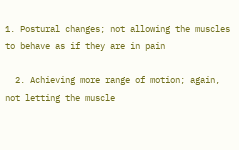1. Postural changes; not allowing the muscles to behave as if they are in pain

  2. Achieving more range of motion; again, not letting the muscle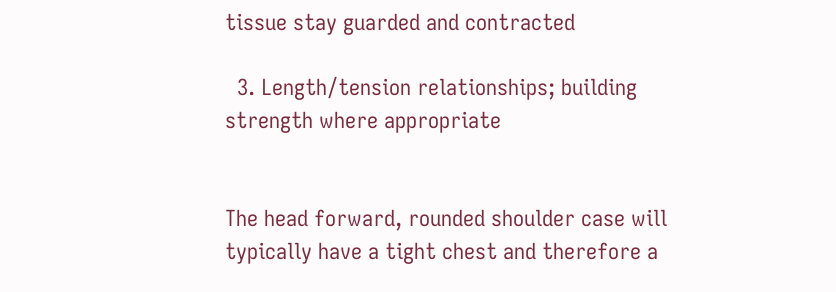tissue stay guarded and contracted

  3. Length/tension relationships; building strength where appropriate


The head forward, rounded shoulder case will typically have a tight chest and therefore a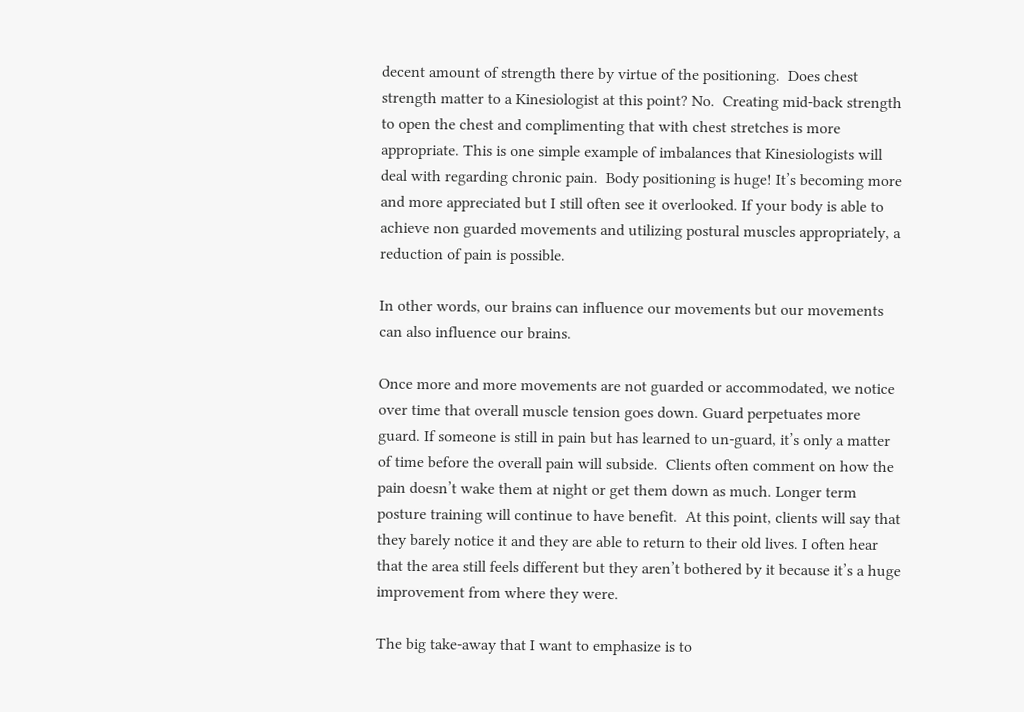decent amount of strength there by virtue of the positioning.  Does chest strength matter to a Kinesiologist at this point? No.  Creating mid-back strength to open the chest and complimenting that with chest stretches is more appropriate. This is one simple example of imbalances that Kinesiologists will deal with regarding chronic pain.  Body positioning is huge! It’s becoming more and more appreciated but I still often see it overlooked. If your body is able to achieve non guarded movements and utilizing postural muscles appropriately, a reduction of pain is possible.

In other words, our brains can influence our movements but our movements can also influence our brains.

Once more and more movements are not guarded or accommodated, we notice over time that overall muscle tension goes down. Guard perpetuates more guard. If someone is still in pain but has learned to un-guard, it’s only a matter of time before the overall pain will subside.  Clients often comment on how the pain doesn’t wake them at night or get them down as much. Longer term posture training will continue to have benefit.  At this point, clients will say that they barely notice it and they are able to return to their old lives. I often hear that the area still feels different but they aren’t bothered by it because it’s a huge improvement from where they were.

The big take-away that I want to emphasize is to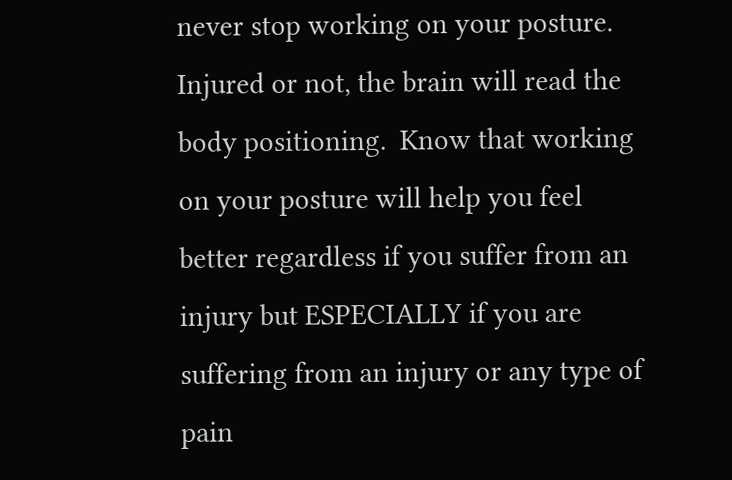never stop working on your posture. Injured or not, the brain will read the body positioning.  Know that working on your posture will help you feel better regardless if you suffer from an injury but ESPECIALLY if you are suffering from an injury or any type of pain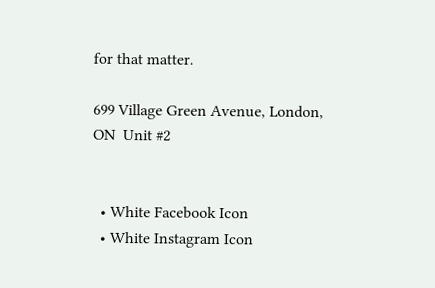for that matter.

699 Village Green Avenue, London, ON  Unit #2


  • White Facebook Icon
  • White Instagram Icon